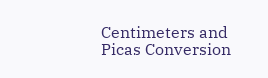Centimeters and Picas Conversion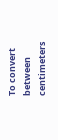To convert between centimeters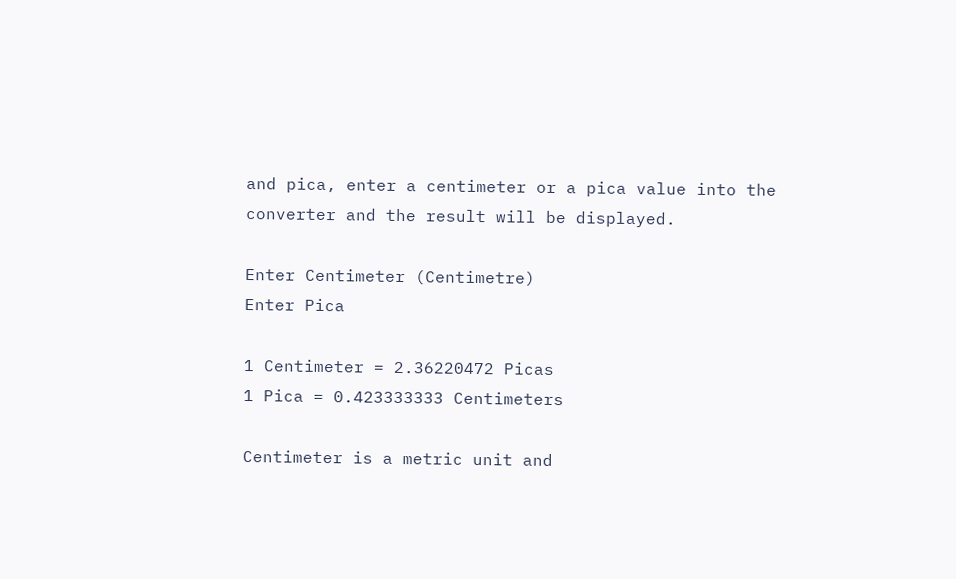and pica, enter a centimeter or a pica value into the converter and the result will be displayed.

Enter Centimeter (Centimetre)
Enter Pica

1 Centimeter = 2.36220472 Picas
1 Pica = 0.423333333 Centimeters

Centimeter is a metric unit and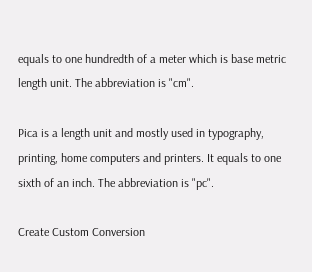equals to one hundredth of a meter which is base metric length unit. The abbreviation is "cm".

Pica is a length unit and mostly used in typography, printing, home computers and printers. It equals to one sixth of an inch. The abbreviation is "pc".

Create Custom Conversion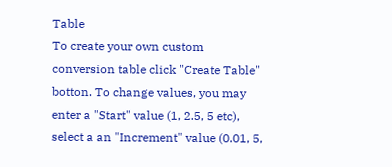Table
To create your own custom conversion table click "Create Table" botton. To change values, you may enter a "Start" value (1, 2.5, 5 etc), select a an "Increment" value (0.01, 5,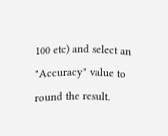100 etc) and select an "Accuracy" value to round the result.